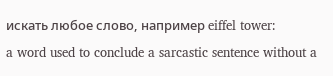искать любое слово, например eiffel tower:
a word used to conclude a sarcastic sentence without a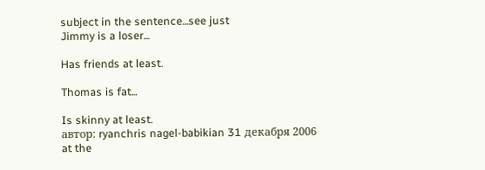subject in the sentence...see just
Jimmy is a loser...

Has friends at least.

Thomas is fat...

Is skinny at least.
автор: ryanchris nagel-babikian 31 декабря 2006
at the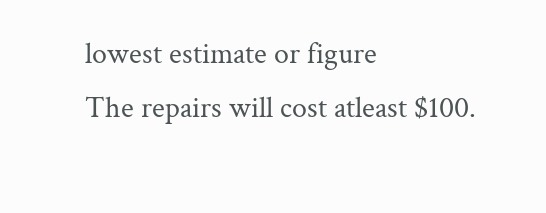lowest estimate or figure
The repairs will cost atleast $100.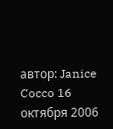автор: Janice Cocco 16 октября 2006